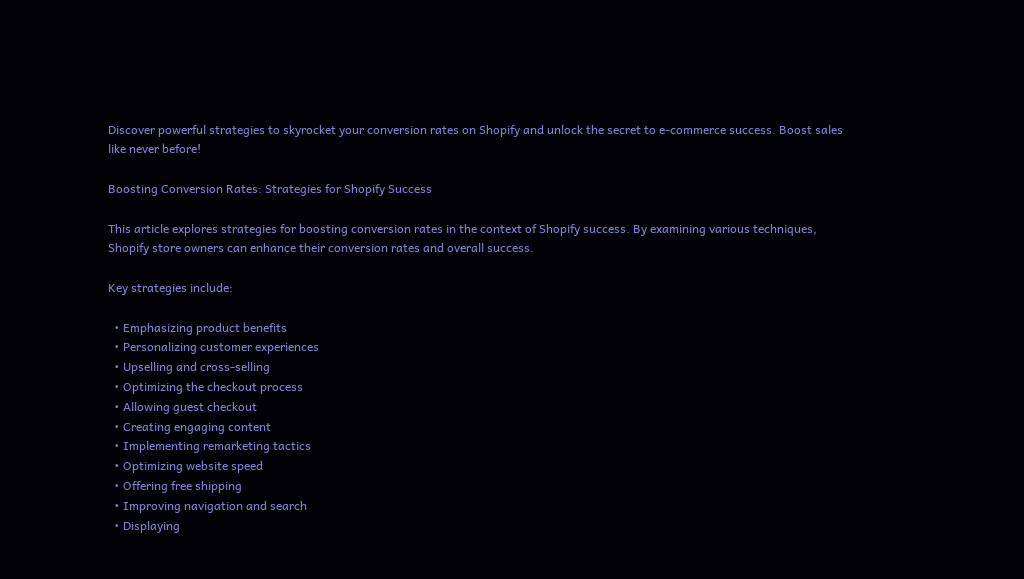Discover powerful strategies to skyrocket your conversion rates on Shopify and unlock the secret to e-commerce success. Boost sales like never before!

Boosting Conversion Rates: Strategies for Shopify Success

This article explores strategies for boosting conversion rates in the context of Shopify success. By examining various techniques, Shopify store owners can enhance their conversion rates and overall success.

Key strategies include:

  • Emphasizing product benefits
  • Personalizing customer experiences
  • Upselling and cross-selling
  • Optimizing the checkout process
  • Allowing guest checkout
  • Creating engaging content
  • Implementing remarketing tactics
  • Optimizing website speed
  • Offering free shipping
  • Improving navigation and search
  • Displaying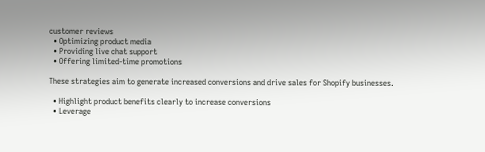customer reviews
  • Optimizing product media
  • Providing live chat support
  • Offering limited-time promotions

These strategies aim to generate increased conversions and drive sales for Shopify businesses.

  • Highlight product benefits clearly to increase conversions
  • Leverage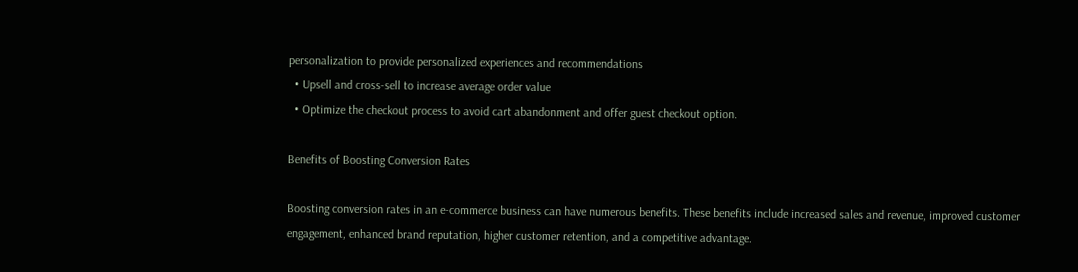personalization to provide personalized experiences and recommendations
  • Upsell and cross-sell to increase average order value
  • Optimize the checkout process to avoid cart abandonment and offer guest checkout option.

Benefits of Boosting Conversion Rates

Boosting conversion rates in an e-commerce business can have numerous benefits. These benefits include increased sales and revenue, improved customer engagement, enhanced brand reputation, higher customer retention, and a competitive advantage.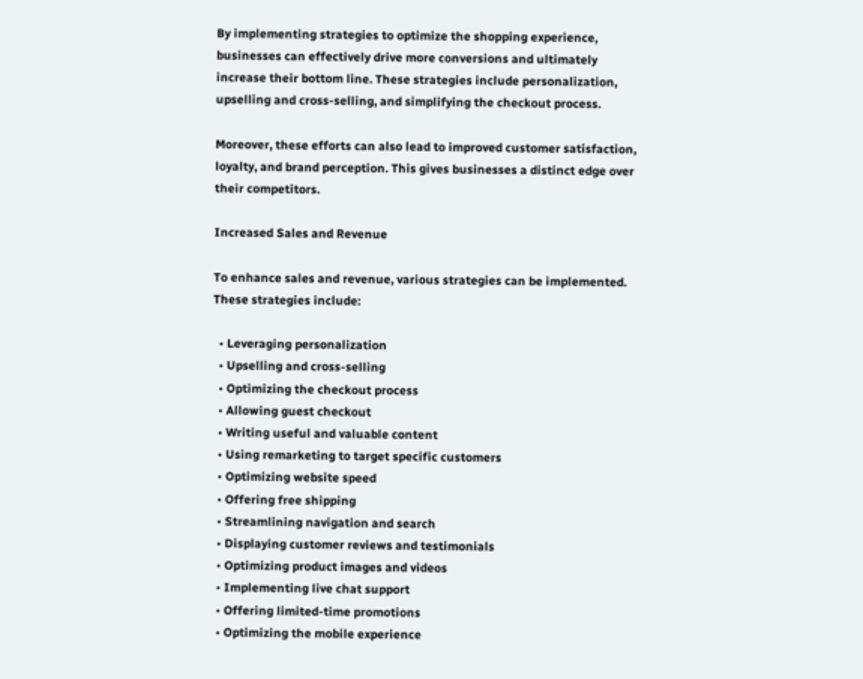By implementing strategies to optimize the shopping experience, businesses can effectively drive more conversions and ultimately increase their bottom line. These strategies include personalization, upselling and cross-selling, and simplifying the checkout process.

Moreover, these efforts can also lead to improved customer satisfaction, loyalty, and brand perception. This gives businesses a distinct edge over their competitors.

Increased Sales and Revenue

To enhance sales and revenue, various strategies can be implemented. These strategies include:

  • Leveraging personalization
  • Upselling and cross-selling
  • Optimizing the checkout process
  • Allowing guest checkout
  • Writing useful and valuable content
  • Using remarketing to target specific customers
  • Optimizing website speed
  • Offering free shipping
  • Streamlining navigation and search
  • Displaying customer reviews and testimonials
  • Optimizing product images and videos
  • Implementing live chat support
  • Offering limited-time promotions
  • Optimizing the mobile experience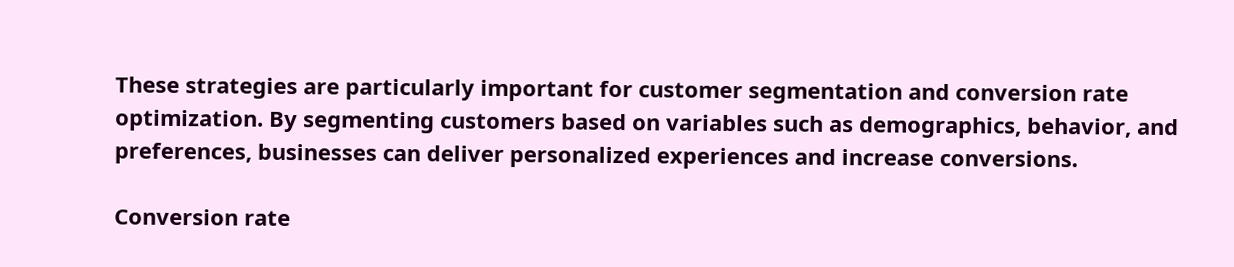These strategies are particularly important for customer segmentation and conversion rate optimization. By segmenting customers based on variables such as demographics, behavior, and preferences, businesses can deliver personalized experiences and increase conversions.

Conversion rate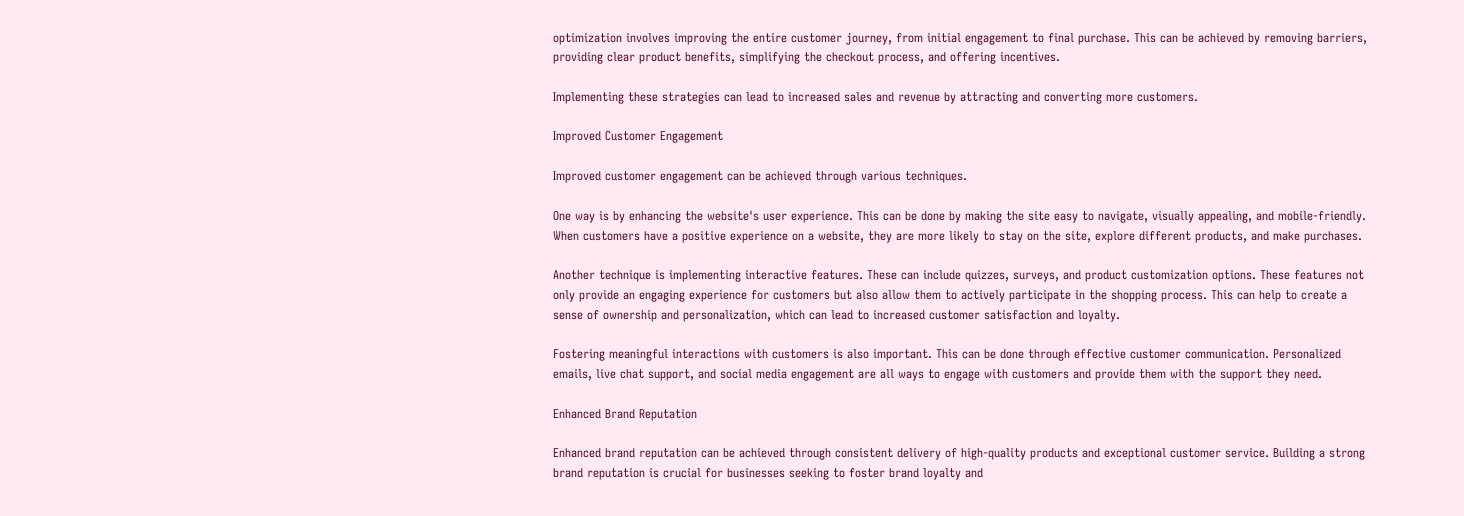optimization involves improving the entire customer journey, from initial engagement to final purchase. This can be achieved by removing barriers, providing clear product benefits, simplifying the checkout process, and offering incentives.

Implementing these strategies can lead to increased sales and revenue by attracting and converting more customers.

Improved Customer Engagement

Improved customer engagement can be achieved through various techniques.

One way is by enhancing the website's user experience. This can be done by making the site easy to navigate, visually appealing, and mobile-friendly. When customers have a positive experience on a website, they are more likely to stay on the site, explore different products, and make purchases.

Another technique is implementing interactive features. These can include quizzes, surveys, and product customization options. These features not only provide an engaging experience for customers but also allow them to actively participate in the shopping process. This can help to create a sense of ownership and personalization, which can lead to increased customer satisfaction and loyalty.

Fostering meaningful interactions with customers is also important. This can be done through effective customer communication. Personalized emails, live chat support, and social media engagement are all ways to engage with customers and provide them with the support they need.

Enhanced Brand Reputation

Enhanced brand reputation can be achieved through consistent delivery of high-quality products and exceptional customer service. Building a strong brand reputation is crucial for businesses seeking to foster brand loyalty and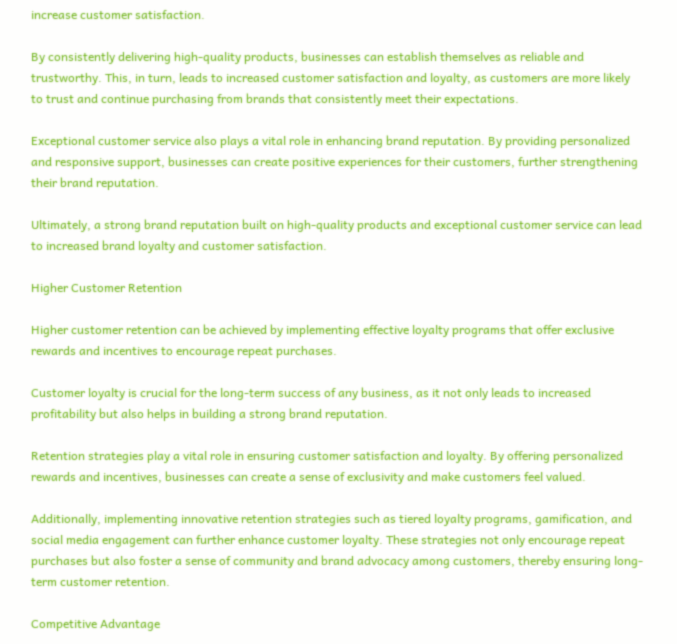increase customer satisfaction.

By consistently delivering high-quality products, businesses can establish themselves as reliable and trustworthy. This, in turn, leads to increased customer satisfaction and loyalty, as customers are more likely to trust and continue purchasing from brands that consistently meet their expectations.

Exceptional customer service also plays a vital role in enhancing brand reputation. By providing personalized and responsive support, businesses can create positive experiences for their customers, further strengthening their brand reputation.

Ultimately, a strong brand reputation built on high-quality products and exceptional customer service can lead to increased brand loyalty and customer satisfaction.

Higher Customer Retention

Higher customer retention can be achieved by implementing effective loyalty programs that offer exclusive rewards and incentives to encourage repeat purchases.

Customer loyalty is crucial for the long-term success of any business, as it not only leads to increased profitability but also helps in building a strong brand reputation.

Retention strategies play a vital role in ensuring customer satisfaction and loyalty. By offering personalized rewards and incentives, businesses can create a sense of exclusivity and make customers feel valued.

Additionally, implementing innovative retention strategies such as tiered loyalty programs, gamification, and social media engagement can further enhance customer loyalty. These strategies not only encourage repeat purchases but also foster a sense of community and brand advocacy among customers, thereby ensuring long-term customer retention.

Competitive Advantage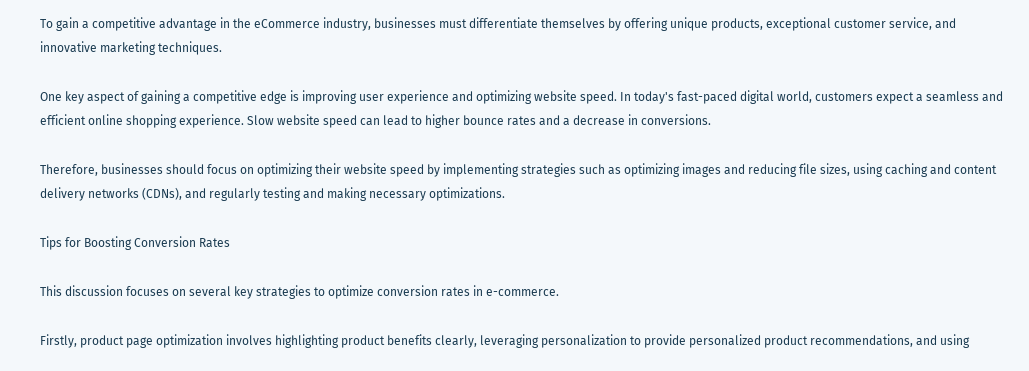To gain a competitive advantage in the eCommerce industry, businesses must differentiate themselves by offering unique products, exceptional customer service, and innovative marketing techniques.

One key aspect of gaining a competitive edge is improving user experience and optimizing website speed. In today's fast-paced digital world, customers expect a seamless and efficient online shopping experience. Slow website speed can lead to higher bounce rates and a decrease in conversions.

Therefore, businesses should focus on optimizing their website speed by implementing strategies such as optimizing images and reducing file sizes, using caching and content delivery networks (CDNs), and regularly testing and making necessary optimizations.

Tips for Boosting Conversion Rates

This discussion focuses on several key strategies to optimize conversion rates in e-commerce.

Firstly, product page optimization involves highlighting product benefits clearly, leveraging personalization to provide personalized product recommendations, and using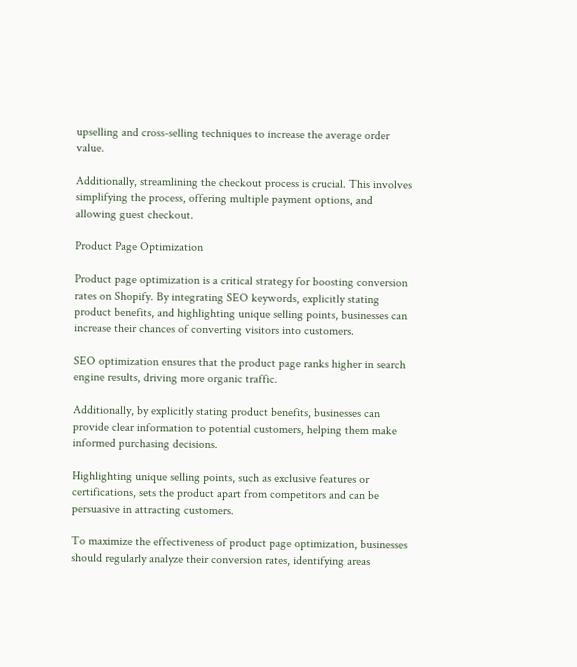upselling and cross-selling techniques to increase the average order value.

Additionally, streamlining the checkout process is crucial. This involves simplifying the process, offering multiple payment options, and allowing guest checkout.

Product Page Optimization

Product page optimization is a critical strategy for boosting conversion rates on Shopify. By integrating SEO keywords, explicitly stating product benefits, and highlighting unique selling points, businesses can increase their chances of converting visitors into customers.

SEO optimization ensures that the product page ranks higher in search engine results, driving more organic traffic.

Additionally, by explicitly stating product benefits, businesses can provide clear information to potential customers, helping them make informed purchasing decisions.

Highlighting unique selling points, such as exclusive features or certifications, sets the product apart from competitors and can be persuasive in attracting customers.

To maximize the effectiveness of product page optimization, businesses should regularly analyze their conversion rates, identifying areas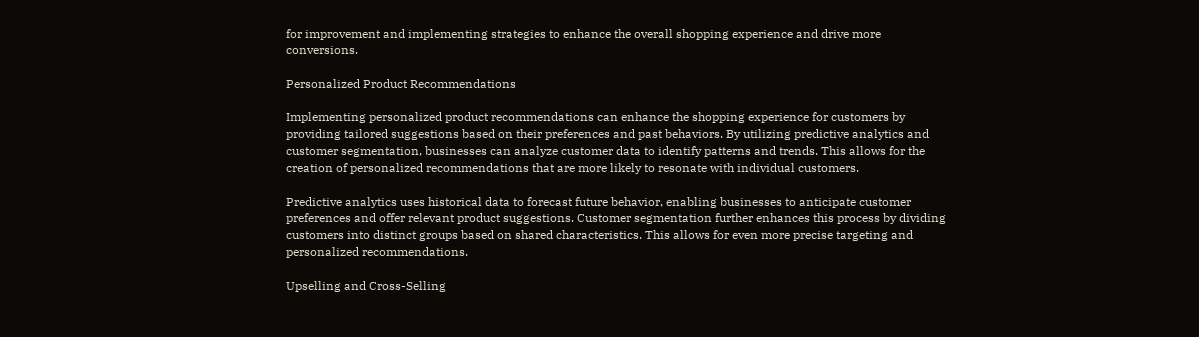for improvement and implementing strategies to enhance the overall shopping experience and drive more conversions.

Personalized Product Recommendations

Implementing personalized product recommendations can enhance the shopping experience for customers by providing tailored suggestions based on their preferences and past behaviors. By utilizing predictive analytics and customer segmentation, businesses can analyze customer data to identify patterns and trends. This allows for the creation of personalized recommendations that are more likely to resonate with individual customers.

Predictive analytics uses historical data to forecast future behavior, enabling businesses to anticipate customer preferences and offer relevant product suggestions. Customer segmentation further enhances this process by dividing customers into distinct groups based on shared characteristics. This allows for even more precise targeting and personalized recommendations.

Upselling and Cross-Selling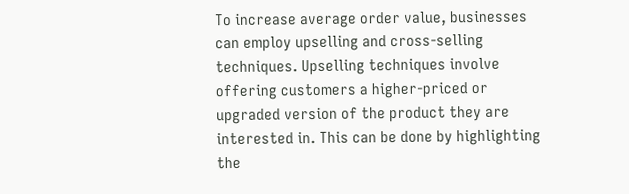To increase average order value, businesses can employ upselling and cross-selling techniques. Upselling techniques involve offering customers a higher-priced or upgraded version of the product they are interested in. This can be done by highlighting the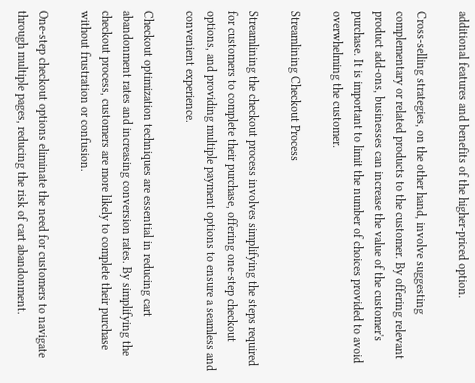additional features and benefits of the higher-priced option.

Cross-selling strategies, on the other hand, involve suggesting complementary or related products to the customer. By offering relevant product add-ons, businesses can increase the value of the customer's purchase. It is important to limit the number of choices provided to avoid overwhelming the customer.

Streamlining Checkout Process

Streamlining the checkout process involves simplifying the steps required for customers to complete their purchase, offering one-step checkout options, and providing multiple payment options to ensure a seamless and convenient experience.

Checkout optimization techniques are essential in reducing cart abandonment rates and increasing conversion rates. By simplifying the checkout process, customers are more likely to complete their purchase without frustration or confusion.

One-step checkout options eliminate the need for customers to navigate through multiple pages, reducing the risk of cart abandonment.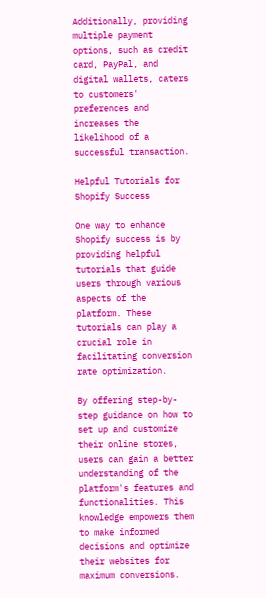Additionally, providing multiple payment options, such as credit card, PayPal, and digital wallets, caters to customers' preferences and increases the likelihood of a successful transaction.

Helpful Tutorials for Shopify Success

One way to enhance Shopify success is by providing helpful tutorials that guide users through various aspects of the platform. These tutorials can play a crucial role in facilitating conversion rate optimization.

By offering step-by-step guidance on how to set up and customize their online stores, users can gain a better understanding of the platform's features and functionalities. This knowledge empowers them to make informed decisions and optimize their websites for maximum conversions.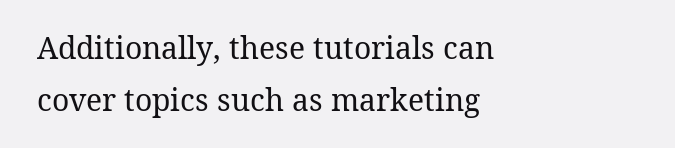Additionally, these tutorials can cover topics such as marketing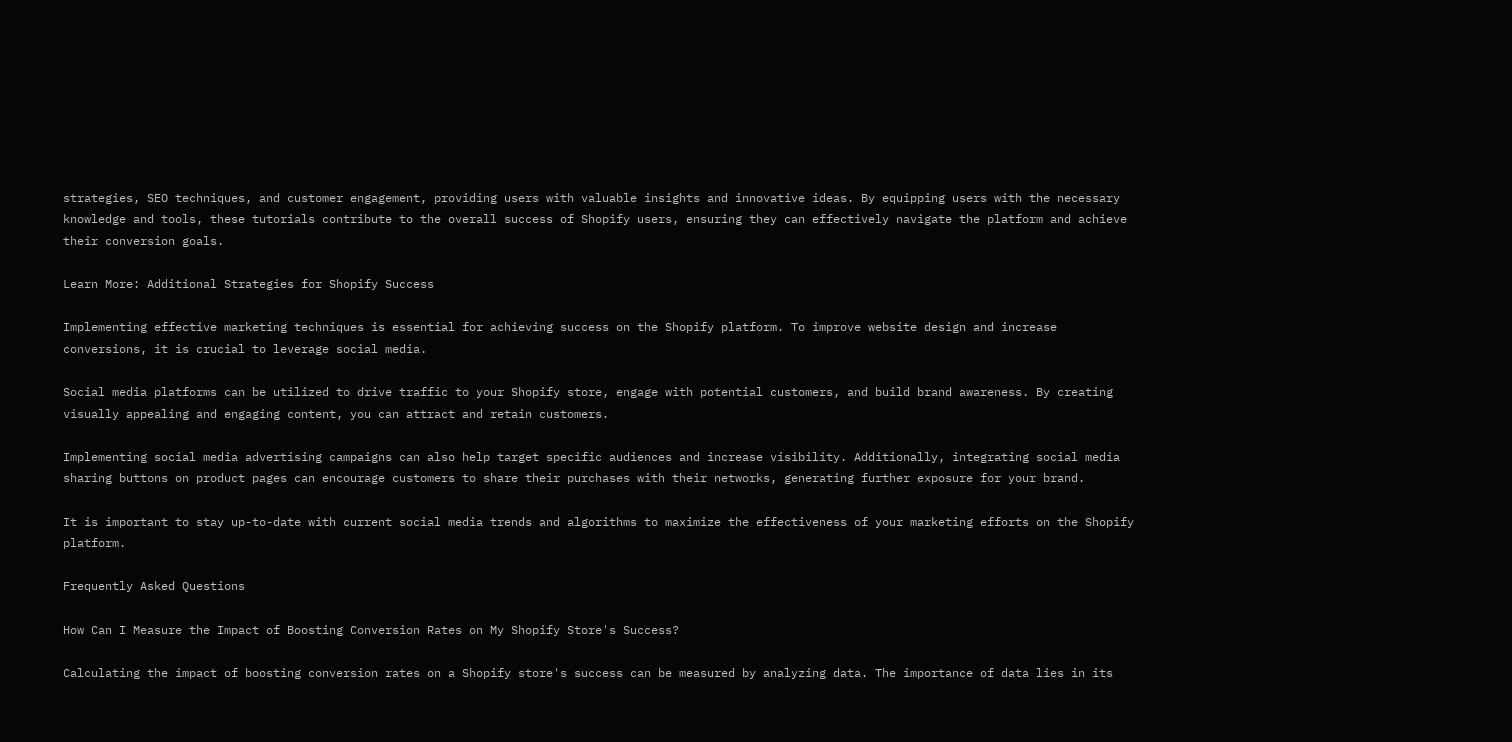strategies, SEO techniques, and customer engagement, providing users with valuable insights and innovative ideas. By equipping users with the necessary knowledge and tools, these tutorials contribute to the overall success of Shopify users, ensuring they can effectively navigate the platform and achieve their conversion goals.

Learn More: Additional Strategies for Shopify Success

Implementing effective marketing techniques is essential for achieving success on the Shopify platform. To improve website design and increase conversions, it is crucial to leverage social media.

Social media platforms can be utilized to drive traffic to your Shopify store, engage with potential customers, and build brand awareness. By creating visually appealing and engaging content, you can attract and retain customers.

Implementing social media advertising campaigns can also help target specific audiences and increase visibility. Additionally, integrating social media sharing buttons on product pages can encourage customers to share their purchases with their networks, generating further exposure for your brand.

It is important to stay up-to-date with current social media trends and algorithms to maximize the effectiveness of your marketing efforts on the Shopify platform.

Frequently Asked Questions

How Can I Measure the Impact of Boosting Conversion Rates on My Shopify Store's Success?

Calculating the impact of boosting conversion rates on a Shopify store's success can be measured by analyzing data. The importance of data lies in its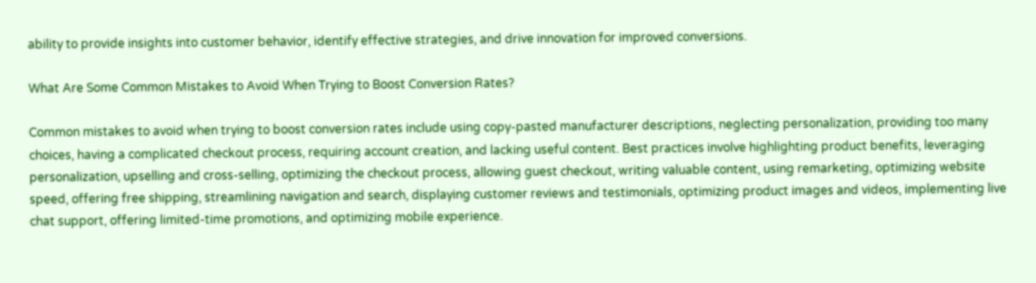ability to provide insights into customer behavior, identify effective strategies, and drive innovation for improved conversions.

What Are Some Common Mistakes to Avoid When Trying to Boost Conversion Rates?

Common mistakes to avoid when trying to boost conversion rates include using copy-pasted manufacturer descriptions, neglecting personalization, providing too many choices, having a complicated checkout process, requiring account creation, and lacking useful content. Best practices involve highlighting product benefits, leveraging personalization, upselling and cross-selling, optimizing the checkout process, allowing guest checkout, writing valuable content, using remarketing, optimizing website speed, offering free shipping, streamlining navigation and search, displaying customer reviews and testimonials, optimizing product images and videos, implementing live chat support, offering limited-time promotions, and optimizing mobile experience.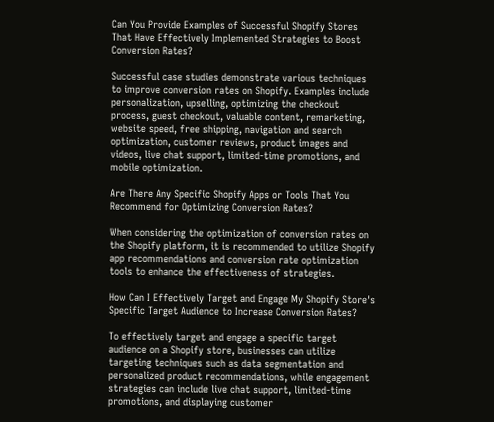Can You Provide Examples of Successful Shopify Stores That Have Effectively Implemented Strategies to Boost Conversion Rates?

Successful case studies demonstrate various techniques to improve conversion rates on Shopify. Examples include personalization, upselling, optimizing the checkout process, guest checkout, valuable content, remarketing, website speed, free shipping, navigation and search optimization, customer reviews, product images and videos, live chat support, limited-time promotions, and mobile optimization.

Are There Any Specific Shopify Apps or Tools That You Recommend for Optimizing Conversion Rates?

When considering the optimization of conversion rates on the Shopify platform, it is recommended to utilize Shopify app recommendations and conversion rate optimization tools to enhance the effectiveness of strategies.

How Can I Effectively Target and Engage My Shopify Store's Specific Target Audience to Increase Conversion Rates?

To effectively target and engage a specific target audience on a Shopify store, businesses can utilize targeting techniques such as data segmentation and personalized product recommendations, while engagement strategies can include live chat support, limited-time promotions, and displaying customer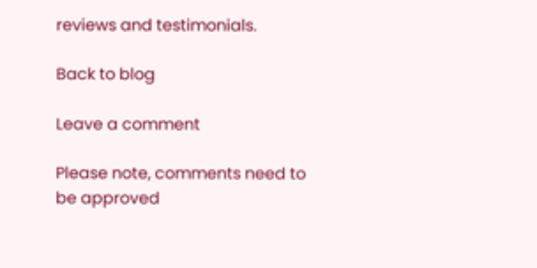reviews and testimonials.

Back to blog

Leave a comment

Please note, comments need to be approved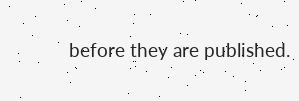before they are published.